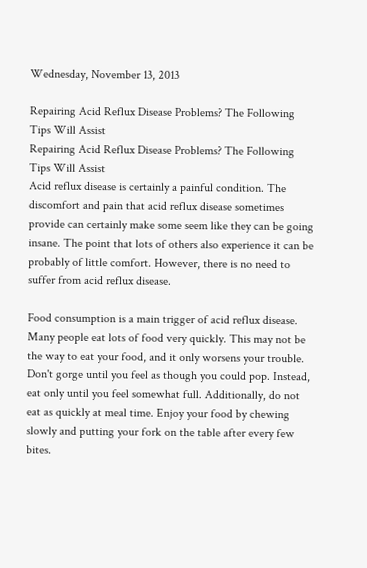Wednesday, November 13, 2013

Repairing Acid Reflux Disease Problems? The Following Tips Will Assist
Repairing Acid Reflux Disease Problems? The Following Tips Will Assist
Acid reflux disease is certainly a painful condition. The discomfort and pain that acid reflux disease sometimes provide can certainly make some seem like they can be going insane. The point that lots of others also experience it can be probably of little comfort. However, there is no need to suffer from acid reflux disease.

Food consumption is a main trigger of acid reflux disease. Many people eat lots of food very quickly. This may not be the way to eat your food, and it only worsens your trouble. Don't gorge until you feel as though you could pop. Instead, eat only until you feel somewhat full. Additionally, do not eat as quickly at meal time. Enjoy your food by chewing slowly and putting your fork on the table after every few bites.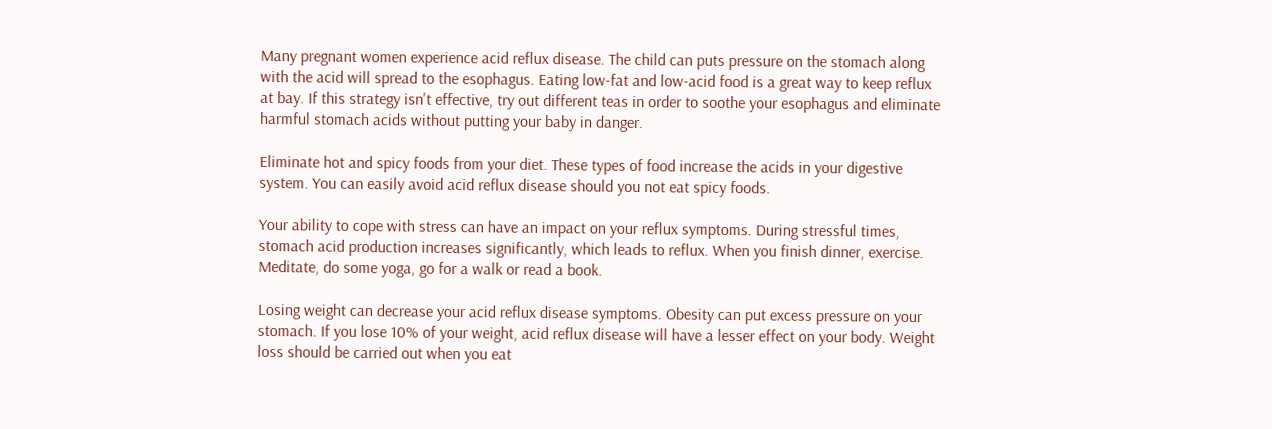Many pregnant women experience acid reflux disease. The child can puts pressure on the stomach along with the acid will spread to the esophagus. Eating low-fat and low-acid food is a great way to keep reflux at bay. If this strategy isn't effective, try out different teas in order to soothe your esophagus and eliminate harmful stomach acids without putting your baby in danger.

Eliminate hot and spicy foods from your diet. These types of food increase the acids in your digestive system. You can easily avoid acid reflux disease should you not eat spicy foods.

Your ability to cope with stress can have an impact on your reflux symptoms. During stressful times, stomach acid production increases significantly, which leads to reflux. When you finish dinner, exercise. Meditate, do some yoga, go for a walk or read a book.

Losing weight can decrease your acid reflux disease symptoms. Obesity can put excess pressure on your stomach. If you lose 10% of your weight, acid reflux disease will have a lesser effect on your body. Weight loss should be carried out when you eat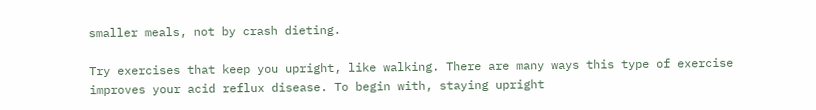smaller meals, not by crash dieting.

Try exercises that keep you upright, like walking. There are many ways this type of exercise improves your acid reflux disease. To begin with, staying upright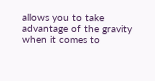allows you to take advantage of the gravity when it comes to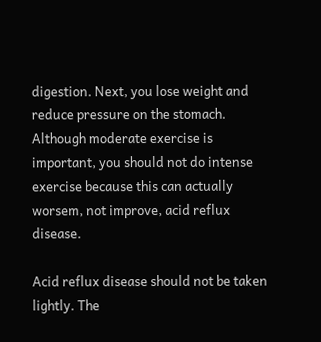digestion. Next, you lose weight and reduce pressure on the stomach. Although moderate exercise is important, you should not do intense exercise because this can actually worsem, not improve, acid reflux disease.

Acid reflux disease should not be taken lightly. The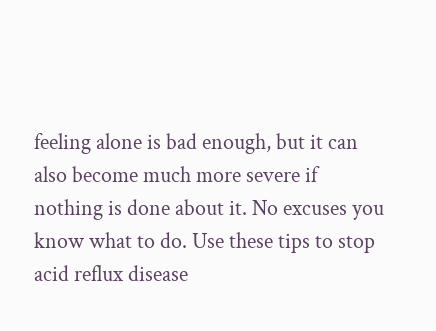feeling alone is bad enough, but it can also become much more severe if nothing is done about it. No excuses you know what to do. Use these tips to stop acid reflux disease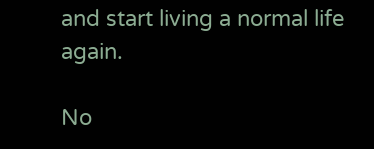and start living a normal life again.

No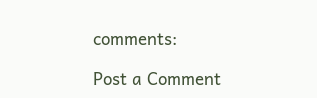comments:

Post a Comment